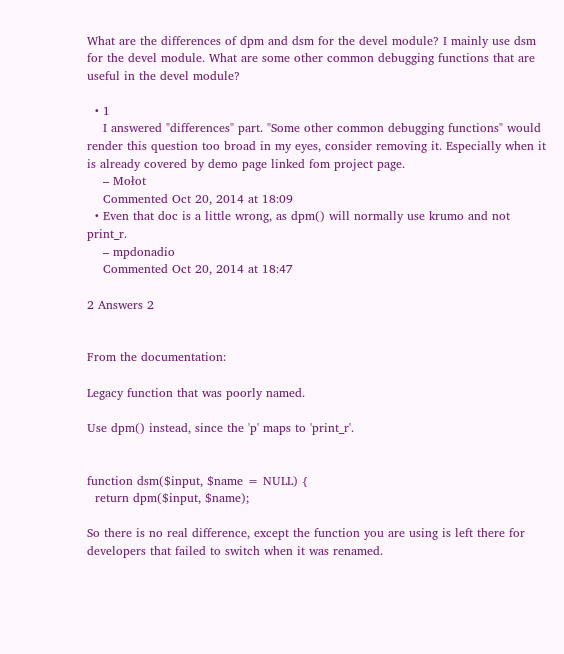What are the differences of dpm and dsm for the devel module? I mainly use dsm for the devel module. What are some other common debugging functions that are useful in the devel module?

  • 1
    I answered "differences" part. "Some other common debugging functions" would render this question too broad in my eyes, consider removing it. Especially when it is already covered by demo page linked fom project page.
    – Mołot
    Commented Oct 20, 2014 at 18:09
  • Even that doc is a little wrong, as dpm() will normally use krumo and not print_r.
    – mpdonadio
    Commented Oct 20, 2014 at 18:47

2 Answers 2


From the documentation:

Legacy function that was poorly named.

Use dpm() instead, since the 'p' maps to 'print_r'.


function dsm($input, $name = NULL) {
  return dpm($input, $name);

So there is no real difference, except the function you are using is left there for developers that failed to switch when it was renamed.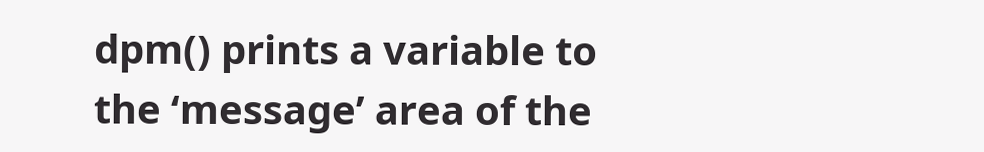dpm() prints a variable to the ‘message’ area of the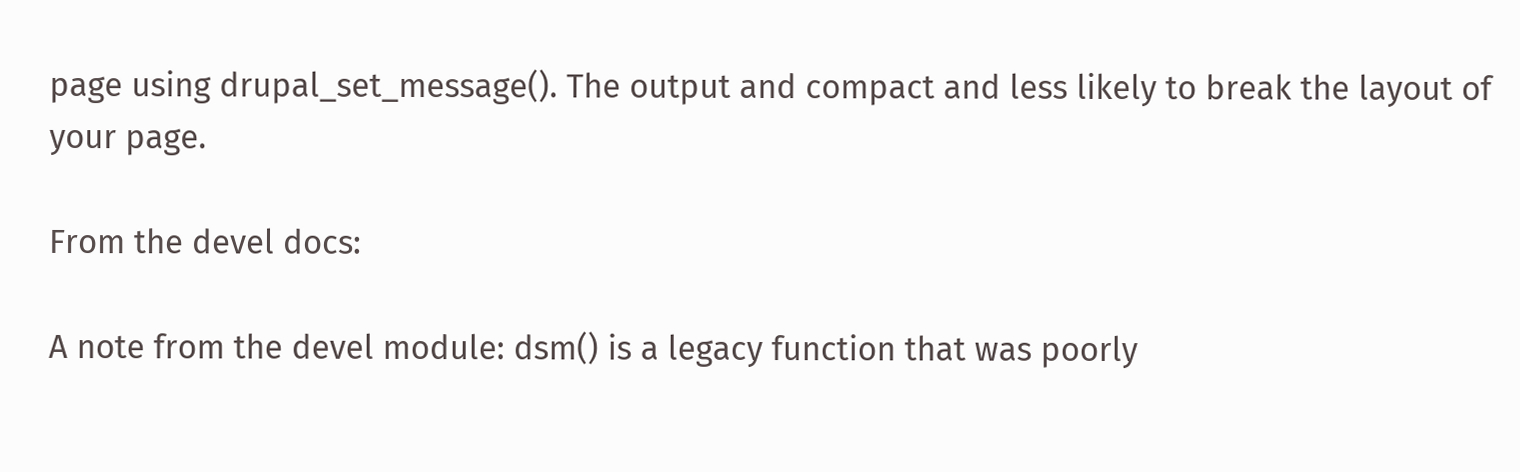page using drupal_set_message(). The output and compact and less likely to break the layout of your page.

From the devel docs:

A note from the devel module: dsm() is a legacy function that was poorly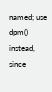named; use dpm() instead, since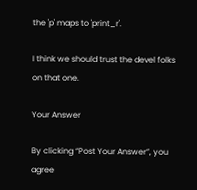the 'p' maps to 'print_r'.

I think we should trust the devel folks on that one.

Your Answer

By clicking “Post Your Answer”, you agree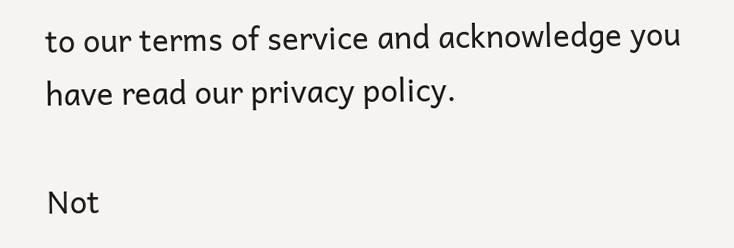to our terms of service and acknowledge you have read our privacy policy.

Not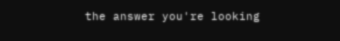the answer you're looking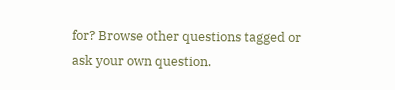for? Browse other questions tagged or ask your own question.